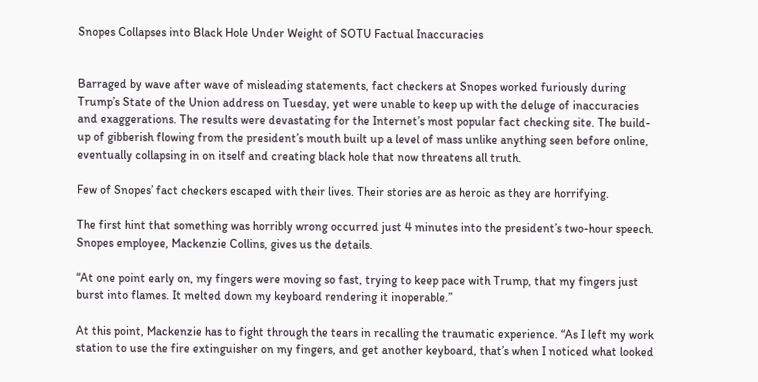Snopes Collapses into Black Hole Under Weight of SOTU Factual Inaccuracies


Barraged by wave after wave of misleading statements, fact checkers at Snopes worked furiously during Trump’s State of the Union address on Tuesday, yet were unable to keep up with the deluge of inaccuracies and exaggerations. The results were devastating for the Internet’s most popular fact checking site. The build-up of gibberish flowing from the president’s mouth built up a level of mass unlike anything seen before online, eventually collapsing in on itself and creating black hole that now threatens all truth.

Few of Snopes’ fact checkers escaped with their lives. Their stories are as heroic as they are horrifying.

The first hint that something was horribly wrong occurred just 4 minutes into the president’s two-hour speech. Snopes employee, Mackenzie Collins, gives us the details.

“At one point early on, my fingers were moving so fast, trying to keep pace with Trump, that my fingers just burst into flames. It melted down my keyboard rendering it inoperable.”

At this point, Mackenzie has to fight through the tears in recalling the traumatic experience. “As I left my work station to use the fire extinguisher on my fingers, and get another keyboard, that’s when I noticed what looked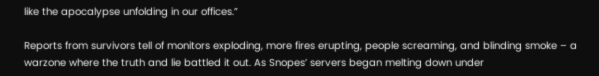like the apocalypse unfolding in our offices.”

Reports from survivors tell of monitors exploding, more fires erupting, people screaming, and blinding smoke – a warzone where the truth and lie battled it out. As Snopes’ servers began melting down under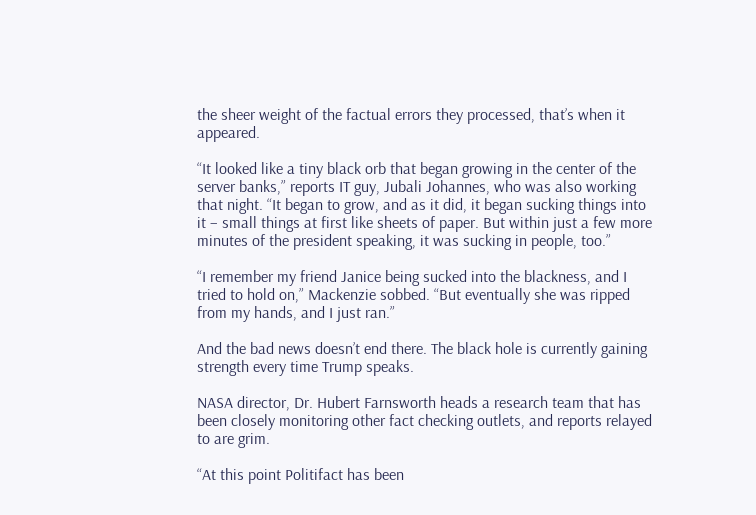the sheer weight of the factual errors they processed, that’s when it appeared.

“It looked like a tiny black orb that began growing in the center of the server banks,” reports IT guy, Jubali Johannes, who was also working that night. “It began to grow, and as it did, it began sucking things into it – small things at first like sheets of paper. But within just a few more minutes of the president speaking, it was sucking in people, too.”

“I remember my friend Janice being sucked into the blackness, and I tried to hold on,” Mackenzie sobbed. “But eventually she was ripped from my hands, and I just ran.”

And the bad news doesn’t end there. The black hole is currently gaining strength every time Trump speaks.

NASA director, Dr. Hubert Farnsworth heads a research team that has been closely monitoring other fact checking outlets, and reports relayed to are grim.

“At this point Politifact has been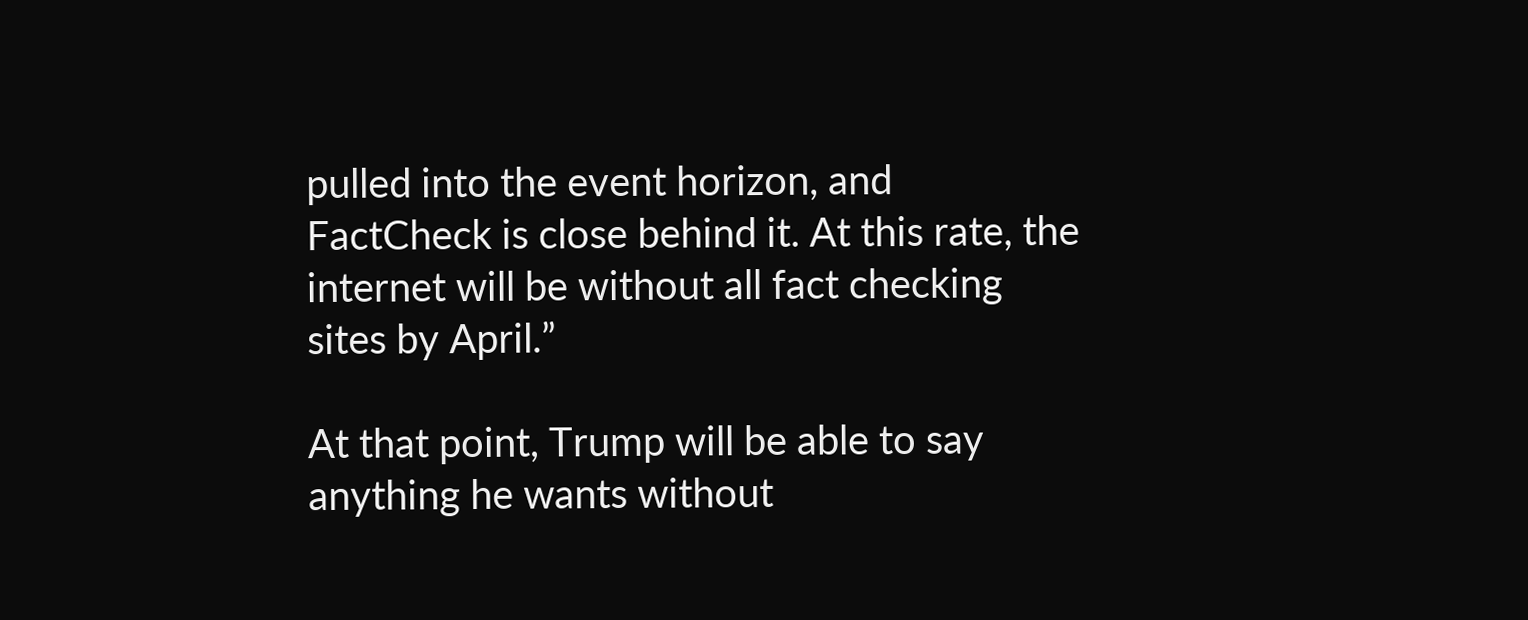pulled into the event horizon, and FactCheck is close behind it. At this rate, the internet will be without all fact checking sites by April.”

At that point, Trump will be able to say anything he wants without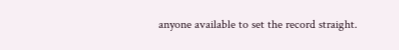anyone available to set the record straight.